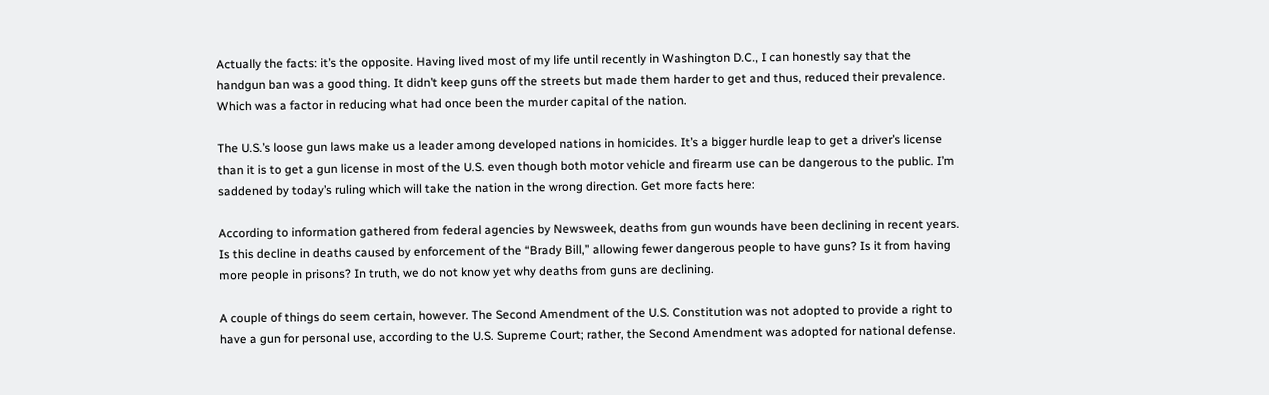Actually the facts: it’s the opposite. Having lived most of my life until recently in Washington D.C., I can honestly say that the handgun ban was a good thing. It didn’t keep guns off the streets but made them harder to get and thus, reduced their prevalence. Which was a factor in reducing what had once been the murder capital of the nation.

The U.S.’s loose gun laws make us a leader among developed nations in homicides. It’s a bigger hurdle leap to get a driver’s license than it is to get a gun license in most of the U.S. even though both motor vehicle and firearm use can be dangerous to the public. I’m saddened by today’s ruling which will take the nation in the wrong direction. Get more facts here:

According to information gathered from federal agencies by Newsweek, deaths from gun wounds have been declining in recent years. Is this decline in deaths caused by enforcement of the “Brady Bill,” allowing fewer dangerous people to have guns? Is it from having more people in prisons? In truth, we do not know yet why deaths from guns are declining.

A couple of things do seem certain, however. The Second Amendment of the U.S. Constitution was not adopted to provide a right to have a gun for personal use, according to the U.S. Supreme Court; rather, the Second Amendment was adopted for national defense.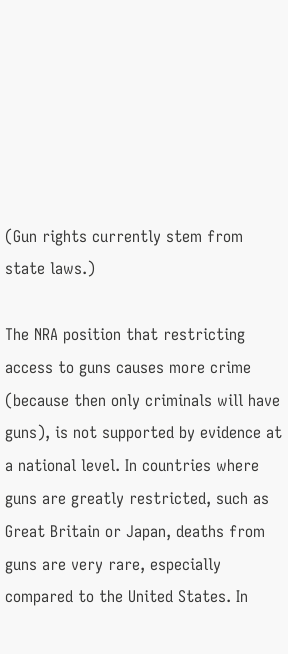(Gun rights currently stem from state laws.)

The NRA position that restricting access to guns causes more crime (because then only criminals will have guns), is not supported by evidence at a national level. In countries where guns are greatly restricted, such as Great Britain or Japan, deaths from guns are very rare, especially compared to the United States. In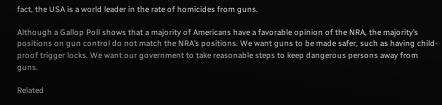fact, the USA is a world leader in the rate of homicides from guns.

Although a Gallop Poll shows that a majority of Americans have a favorable opinion of the NRA, the majority’s positions on gun control do not match the NRA’s positions. We want guns to be made safer, such as having child-proof trigger locks. We want our government to take reasonable steps to keep dangerous persons away from guns.

Related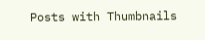Posts with Thumbnails